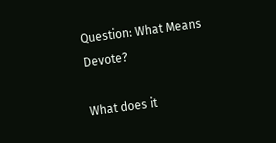Question: What Means Devote?

What does it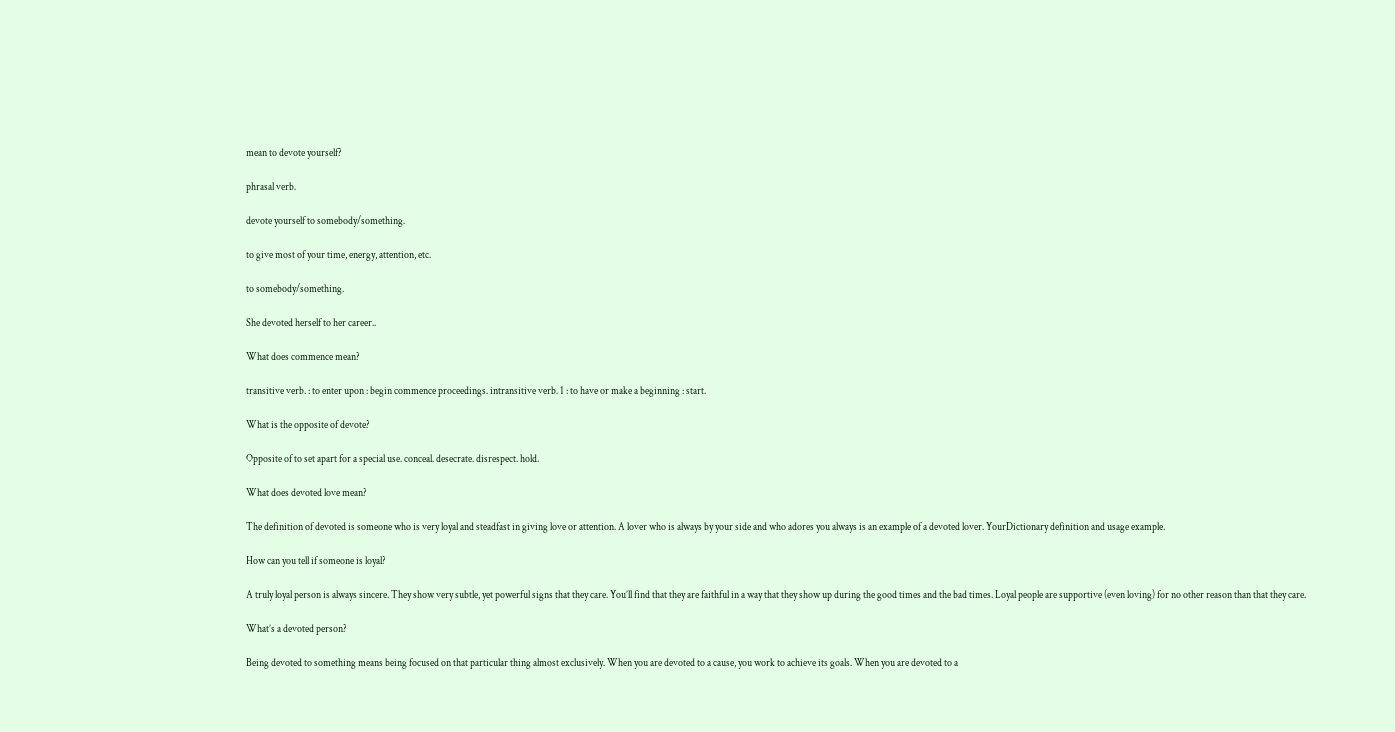mean to devote yourself?

phrasal verb.

devote yourself to somebody/something.

to give most of your time, energy, attention, etc.

to somebody/something.

She devoted herself to her career..

What does commence mean?

transitive verb. : to enter upon : begin commence proceedings. intransitive verb. 1 : to have or make a beginning : start.

What is the opposite of devote?

Opposite of to set apart for a special use. conceal. desecrate. disrespect. hold.

What does devoted love mean?

The definition of devoted is someone who is very loyal and steadfast in giving love or attention. A lover who is always by your side and who adores you always is an example of a devoted lover. YourDictionary definition and usage example.

How can you tell if someone is loyal?

A truly loyal person is always sincere. They show very subtle, yet powerful signs that they care. You’ll find that they are faithful in a way that they show up during the good times and the bad times. Loyal people are supportive (even loving) for no other reason than that they care.

What’s a devoted person?

Being devoted to something means being focused on that particular thing almost exclusively. When you are devoted to a cause, you work to achieve its goals. When you are devoted to a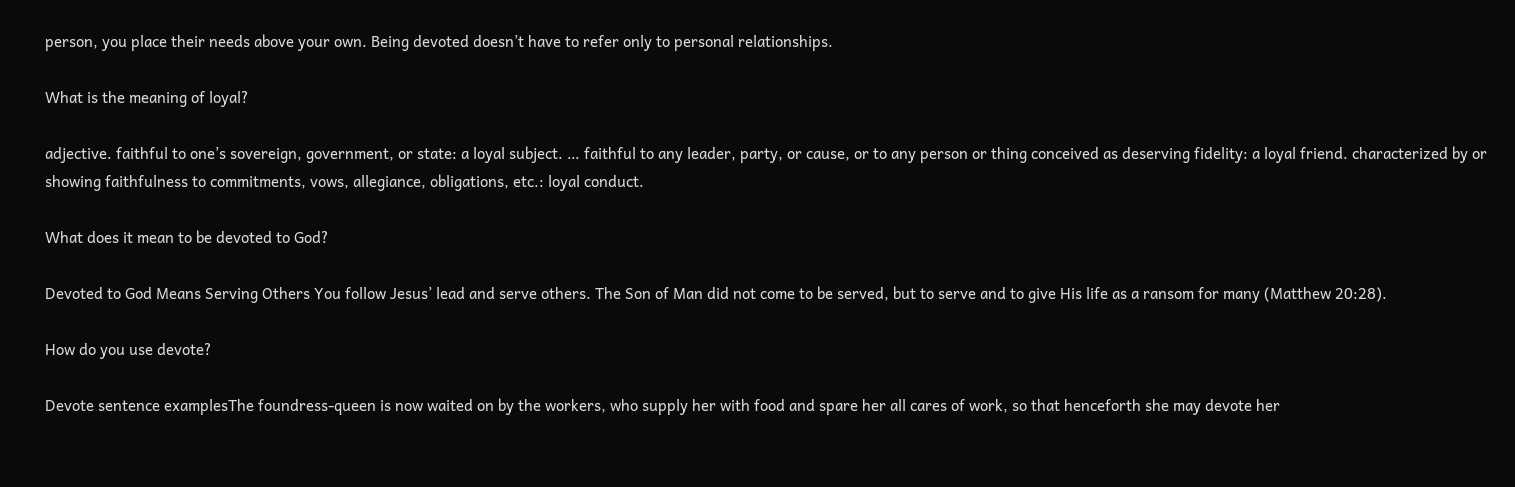person, you place their needs above your own. Being devoted doesn’t have to refer only to personal relationships.

What is the meaning of loyal?

adjective. faithful to one’s sovereign, government, or state: a loyal subject. … faithful to any leader, party, or cause, or to any person or thing conceived as deserving fidelity: a loyal friend. characterized by or showing faithfulness to commitments, vows, allegiance, obligations, etc.: loyal conduct.

What does it mean to be devoted to God?

Devoted to God Means Serving Others You follow Jesus’ lead and serve others. The Son of Man did not come to be served, but to serve and to give His life as a ransom for many (Matthew 20:28).

How do you use devote?

Devote sentence examplesThe foundress-queen is now waited on by the workers, who supply her with food and spare her all cares of work, so that henceforth she may devote her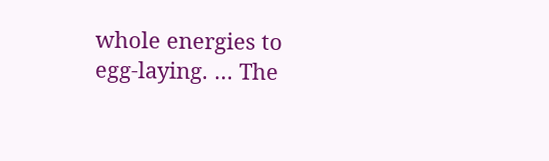whole energies to egg-laying. … The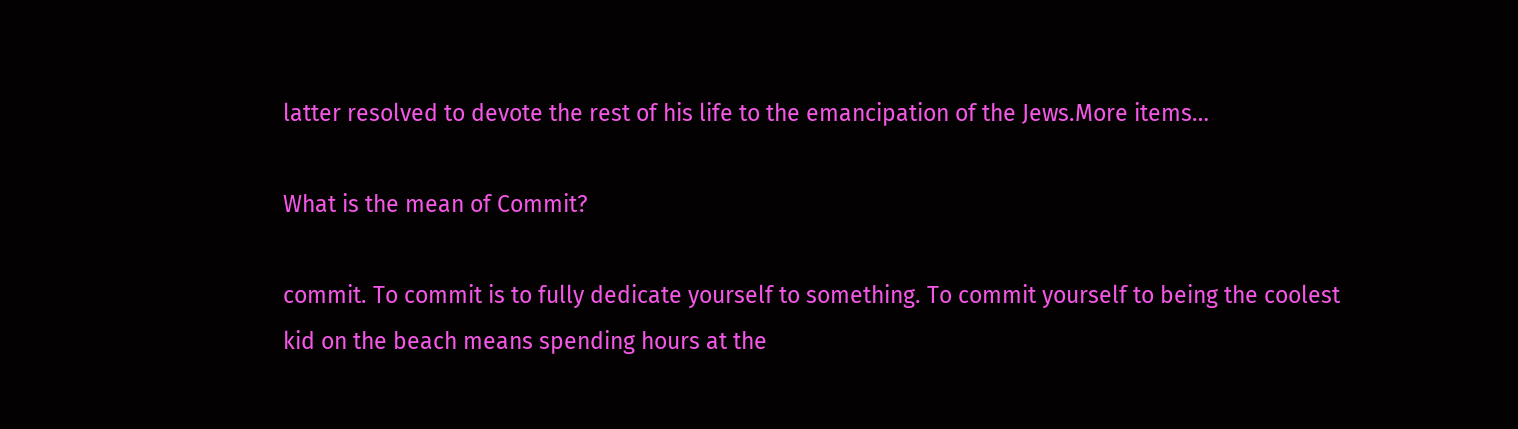latter resolved to devote the rest of his life to the emancipation of the Jews.More items…

What is the mean of Commit?

commit. To commit is to fully dedicate yourself to something. To commit yourself to being the coolest kid on the beach means spending hours at the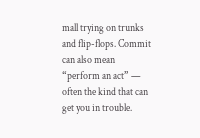mall trying on trunks and flip-flops. Commit can also mean “perform an act” — often the kind that can get you in trouble.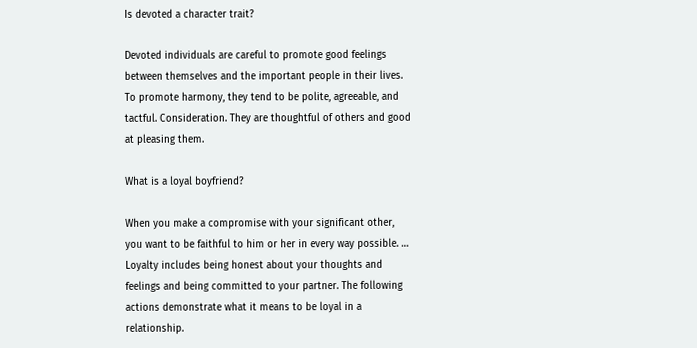Is devoted a character trait?

Devoted individuals are careful to promote good feelings between themselves and the important people in their lives. To promote harmony, they tend to be polite, agreeable, and tactful. Consideration. They are thoughtful of others and good at pleasing them.

What is a loyal boyfriend?

When you make a compromise with your significant other, you want to be faithful to him or her in every way possible. … Loyalty includes being honest about your thoughts and feelings and being committed to your partner. The following actions demonstrate what it means to be loyal in a relationship.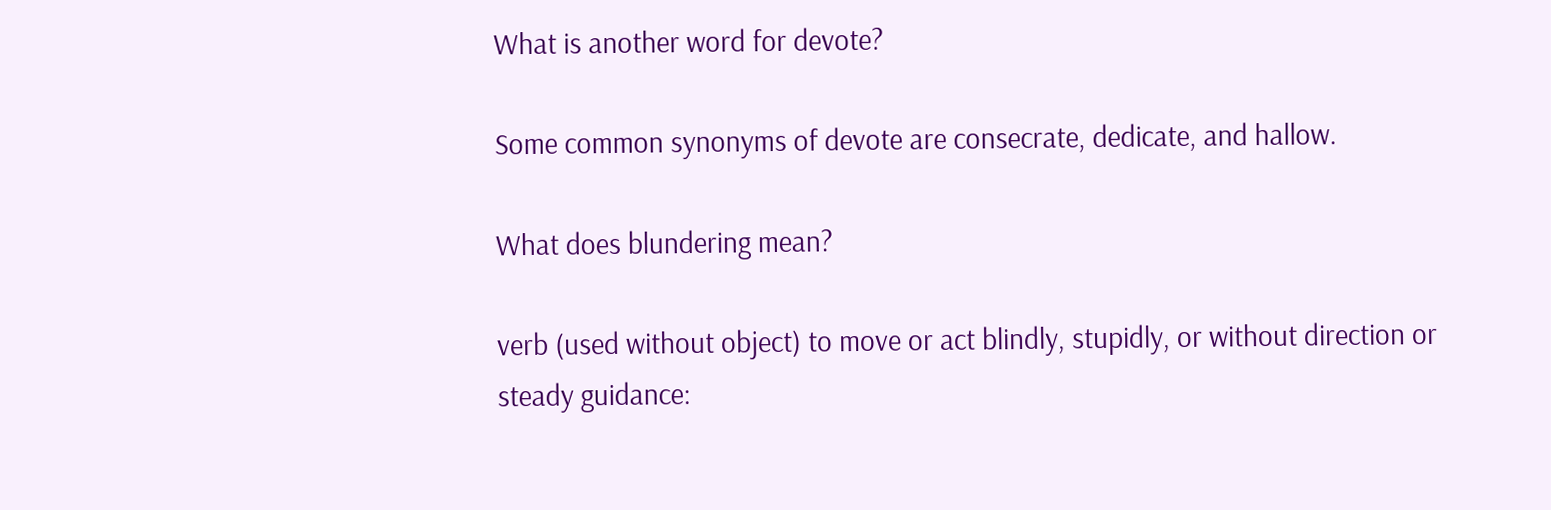What is another word for devote?

Some common synonyms of devote are consecrate, dedicate, and hallow.

What does blundering mean?

verb (used without object) to move or act blindly, stupidly, or without direction or steady guidance: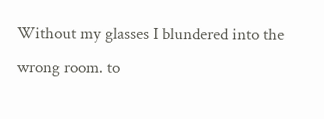Without my glasses I blundered into the wrong room. to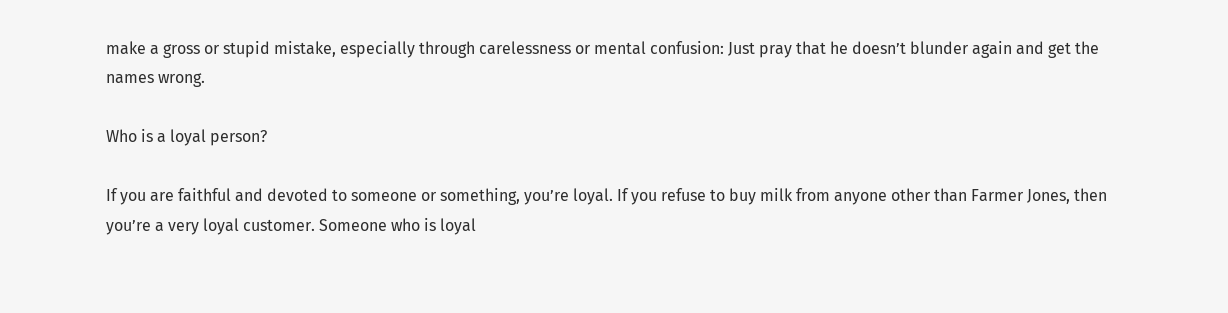make a gross or stupid mistake, especially through carelessness or mental confusion: Just pray that he doesn’t blunder again and get the names wrong.

Who is a loyal person?

If you are faithful and devoted to someone or something, you’re loyal. If you refuse to buy milk from anyone other than Farmer Jones, then you’re a very loyal customer. Someone who is loyal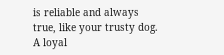is reliable and always true, like your trusty dog. A loyal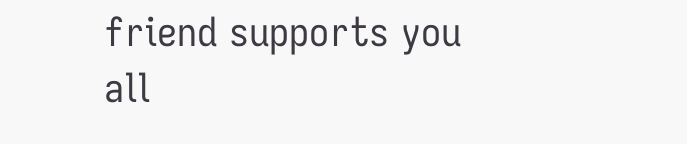friend supports you all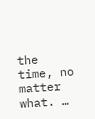the time, no matter what. …